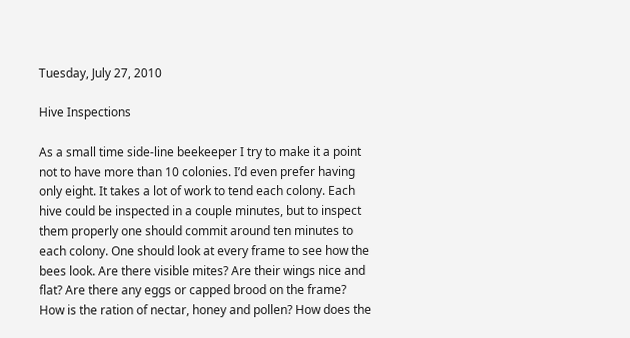Tuesday, July 27, 2010

Hive Inspections

As a small time side-line beekeeper I try to make it a point not to have more than 10 colonies. I’d even prefer having only eight. It takes a lot of work to tend each colony. Each hive could be inspected in a couple minutes, but to inspect them properly one should commit around ten minutes to each colony. One should look at every frame to see how the bees look. Are there visible mites? Are their wings nice and flat? Are there any eggs or capped brood on the frame? How is the ration of nectar, honey and pollen? How does the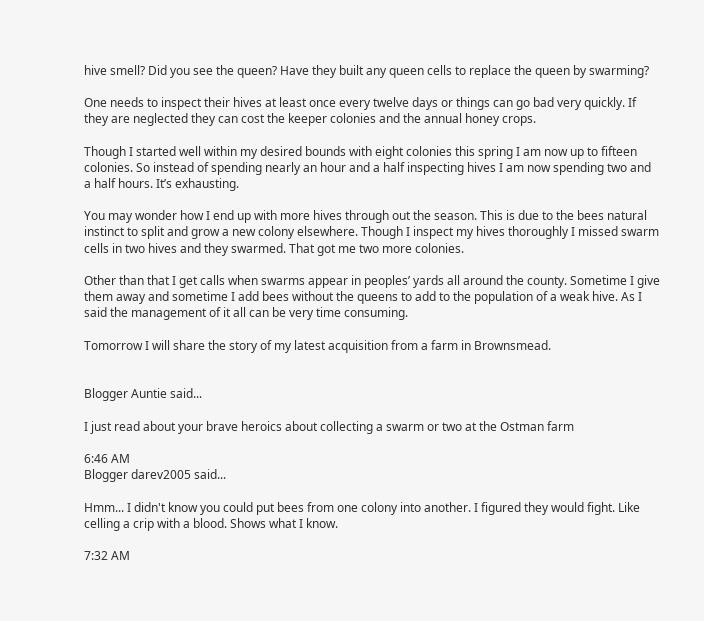hive smell? Did you see the queen? Have they built any queen cells to replace the queen by swarming?

One needs to inspect their hives at least once every twelve days or things can go bad very quickly. If they are neglected they can cost the keeper colonies and the annual honey crops.

Though I started well within my desired bounds with eight colonies this spring I am now up to fifteen colonies. So instead of spending nearly an hour and a half inspecting hives I am now spending two and a half hours. It’s exhausting.

You may wonder how I end up with more hives through out the season. This is due to the bees natural instinct to split and grow a new colony elsewhere. Though I inspect my hives thoroughly I missed swarm cells in two hives and they swarmed. That got me two more colonies.

Other than that I get calls when swarms appear in peoples’ yards all around the county. Sometime I give them away and sometime I add bees without the queens to add to the population of a weak hive. As I said the management of it all can be very time consuming.

Tomorrow I will share the story of my latest acquisition from a farm in Brownsmead.


Blogger Auntie said...

I just read about your brave heroics about collecting a swarm or two at the Ostman farm

6:46 AM
Blogger darev2005 said...

Hmm... I didn't know you could put bees from one colony into another. I figured they would fight. Like celling a crip with a blood. Shows what I know.

7:32 AM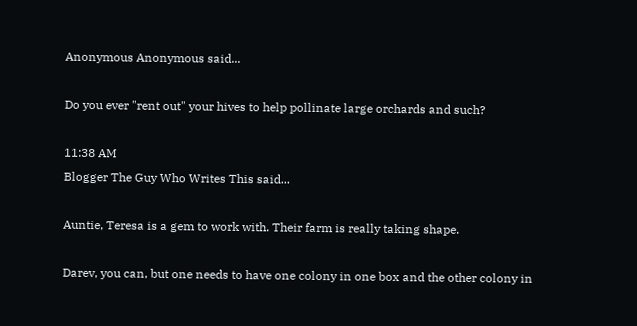Anonymous Anonymous said...

Do you ever "rent out" your hives to help pollinate large orchards and such?

11:38 AM
Blogger The Guy Who Writes This said...

Auntie, Teresa is a gem to work with. Their farm is really taking shape.

Darev, you can, but one needs to have one colony in one box and the other colony in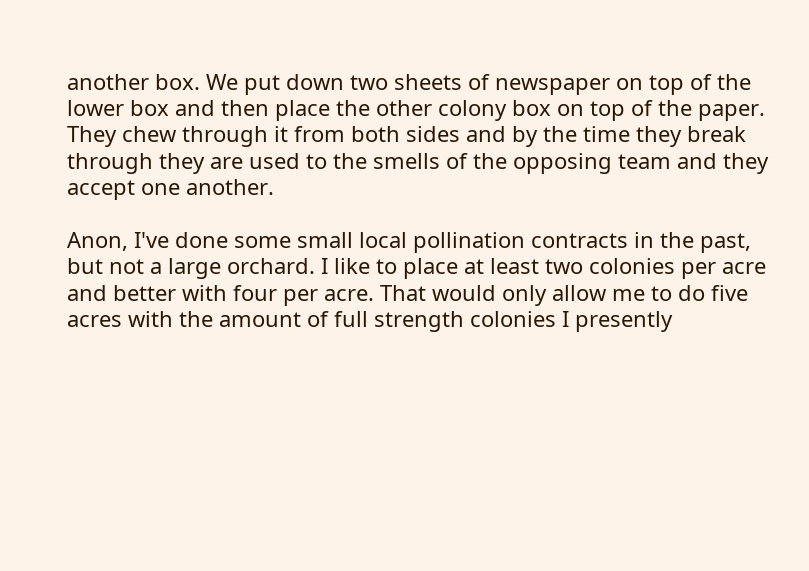another box. We put down two sheets of newspaper on top of the lower box and then place the other colony box on top of the paper. They chew through it from both sides and by the time they break through they are used to the smells of the opposing team and they accept one another.

Anon, I've done some small local pollination contracts in the past, but not a large orchard. I like to place at least two colonies per acre and better with four per acre. That would only allow me to do five acres with the amount of full strength colonies I presently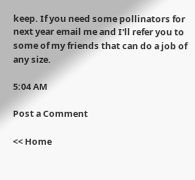keep. If you need some pollinators for next year email me and I'll refer you to some of my friends that can do a job of any size.

5:04 AM

Post a Comment

<< Home